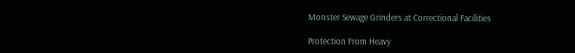Monster Sewage Grinders at Correctional Facilities

Protection From Heavy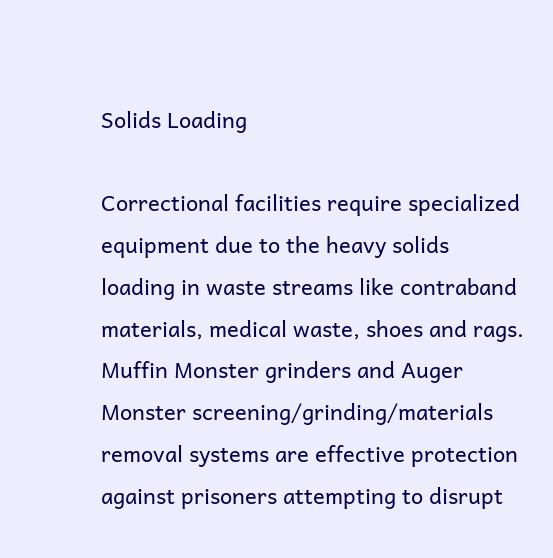Solids Loading

Correctional facilities require specialized equipment due to the heavy solids loading in waste streams like contraband materials, medical waste, shoes and rags. Muffin Monster grinders and Auger Monster screening/grinding/materials removal systems are effective protection against prisoners attempting to disrupt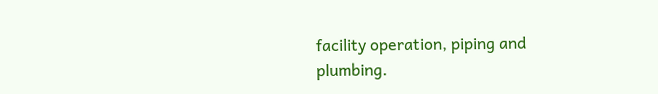facility operation, piping and plumbing.